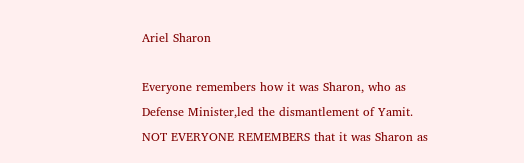Ariel Sharon

Everyone remembers how it was Sharon, who as Defense Minister,led the dismantlement of Yamit. NOT EVERYONE REMEMBERS that it was Sharon as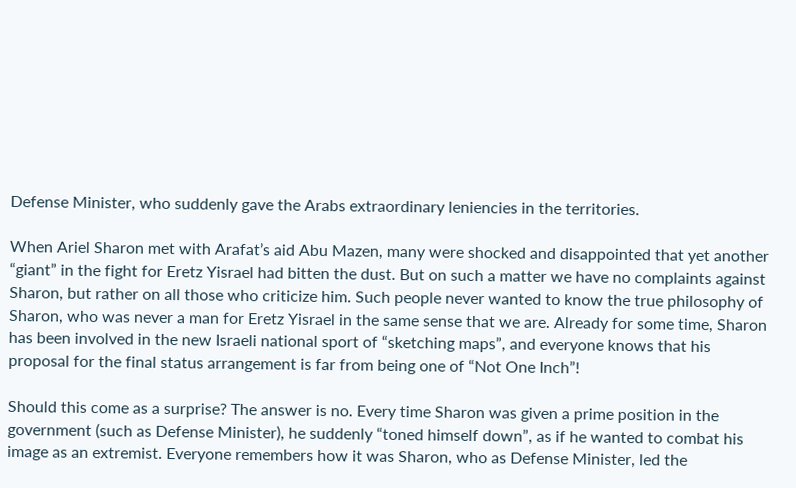Defense Minister, who suddenly gave the Arabs extraordinary leniencies in the territories.

When Ariel Sharon met with Arafat’s aid Abu Mazen, many were shocked and disappointed that yet another “giant” in the fight for Eretz Yisrael had bitten the dust. But on such a matter we have no complaints against Sharon, but rather on all those who criticize him. Such people never wanted to know the true philosophy of Sharon, who was never a man for Eretz Yisrael in the same sense that we are. Already for some time, Sharon has been involved in the new Israeli national sport of “sketching maps”, and everyone knows that his proposal for the final status arrangement is far from being one of “Not One Inch”!

Should this come as a surprise? The answer is no. Every time Sharon was given a prime position in the government (such as Defense Minister), he suddenly “toned himself down”, as if he wanted to combat his image as an extremist. Everyone remembers how it was Sharon, who as Defense Minister, led the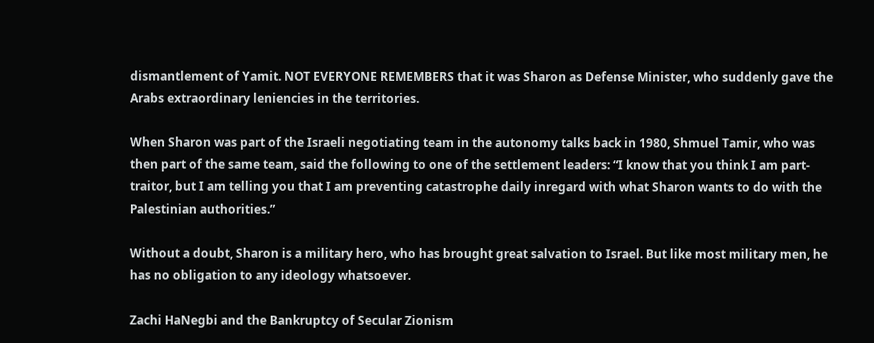dismantlement of Yamit. NOT EVERYONE REMEMBERS that it was Sharon as Defense Minister, who suddenly gave the Arabs extraordinary leniencies in the territories.

When Sharon was part of the Israeli negotiating team in the autonomy talks back in 1980, Shmuel Tamir, who was then part of the same team, said the following to one of the settlement leaders: “I know that you think I am part-traitor, but I am telling you that I am preventing catastrophe daily inregard with what Sharon wants to do with the Palestinian authorities.”

Without a doubt, Sharon is a military hero, who has brought great salvation to Israel. But like most military men, he has no obligation to any ideology whatsoever.

Zachi HaNegbi and the Bankruptcy of Secular Zionism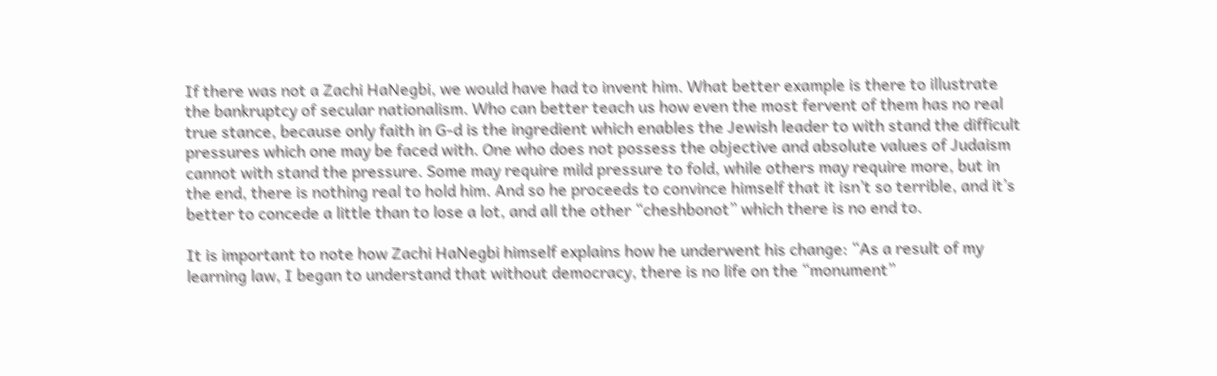If there was not a Zachi HaNegbi, we would have had to invent him. What better example is there to illustrate the bankruptcy of secular nationalism. Who can better teach us how even the most fervent of them has no real true stance, because only faith in G-d is the ingredient which enables the Jewish leader to with stand the difficult pressures which one may be faced with. One who does not possess the objective and absolute values of Judaism cannot with stand the pressure. Some may require mild pressure to fold, while others may require more, but in the end, there is nothing real to hold him. And so he proceeds to convince himself that it isn’t so terrible, and it’s better to concede a little than to lose a lot, and all the other “cheshbonot” which there is no end to.

It is important to note how Zachi HaNegbi himself explains how he underwent his change: “As a result of my learning law, I began to understand that without democracy, there is no life on the “monument”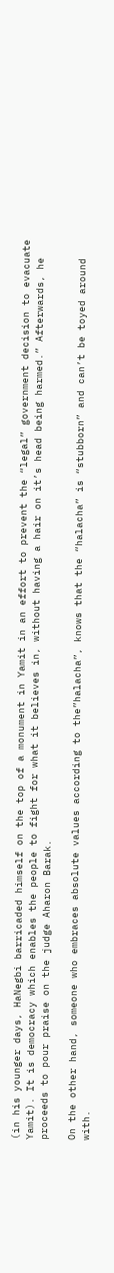(in his younger days, HaNegbi barricaded himself on the top of a monument in Yamit in an effort to prevent the “legal” government decision to evacuate Yamit). It is democracy which enables the people to fight for what it believes in, without having a hair on it’s head being harmed.” Afterwards, he proceeds to pour praise on the judge Aharon Barak.

On the other hand, someone who embraces absolute values according to the”halacha”, knows that the “halacha” is “stubborn” and can’t be toyed around with.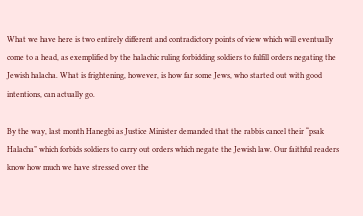What we have here is two entirely different and contradictory points of view which will eventually come to a head, as exemplified by the halachic ruling forbidding soldiers to fulfill orders negating the Jewish halacha. What is frightening, however, is how far some Jews, who started out with good intentions, can actually go.

By the way, last month Hanegbi as Justice Minister demanded that the rabbis cancel their “psak Halacha” which forbids soldiers to carry out orders which negate the Jewish law. Our faithful readers know how much we have stressed over the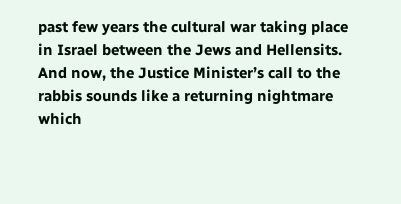past few years the cultural war taking place in Israel between the Jews and Hellensits. And now, the Justice Minister’s call to the rabbis sounds like a returning nightmare which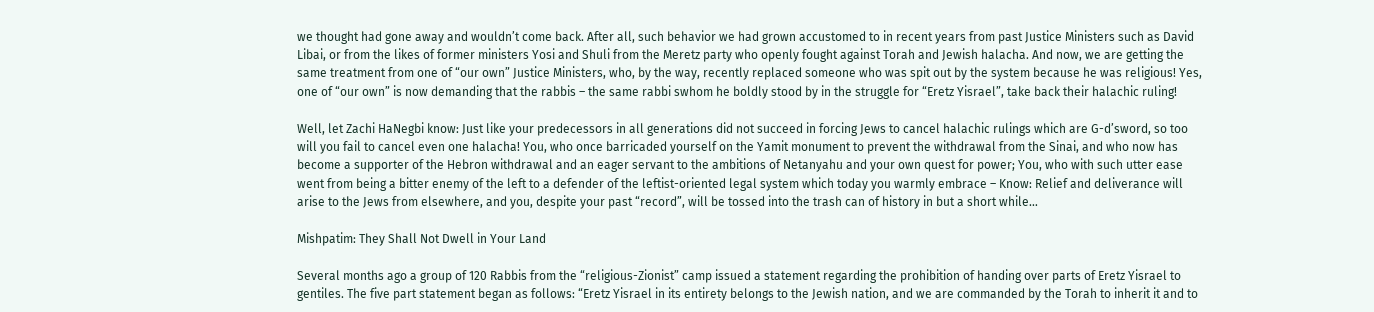we thought had gone away and wouldn’t come back. After all, such behavior we had grown accustomed to in recent years from past Justice Ministers such as David Libai, or from the likes of former ministers Yosi and Shuli from the Meretz party who openly fought against Torah and Jewish halacha. And now, we are getting the same treatment from one of “our own” Justice Ministers, who, by the way, recently replaced someone who was spit out by the system because he was religious! Yes, one of “our own” is now demanding that the rabbis – the same rabbi swhom he boldly stood by in the struggle for “Eretz Yisrael”, take back their halachic ruling!

Well, let Zachi HaNegbi know: Just like your predecessors in all generations did not succeed in forcing Jews to cancel halachic rulings which are G-d’sword, so too will you fail to cancel even one halacha! You, who once barricaded yourself on the Yamit monument to prevent the withdrawal from the Sinai, and who now has become a supporter of the Hebron withdrawal and an eager servant to the ambitions of Netanyahu and your own quest for power; You, who with such utter ease went from being a bitter enemy of the left to a defender of the leftist-oriented legal system which today you warmly embrace – Know: Relief and deliverance will arise to the Jews from elsewhere, and you, despite your past “record”, will be tossed into the trash can of history in but a short while…

Mishpatim: They Shall Not Dwell in Your Land

Several months ago a group of 120 Rabbis from the “religious-Zionist” camp issued a statement regarding the prohibition of handing over parts of Eretz Yisrael to gentiles. The five part statement began as follows: “Eretz Yisrael in its entirety belongs to the Jewish nation, and we are commanded by the Torah to inherit it and to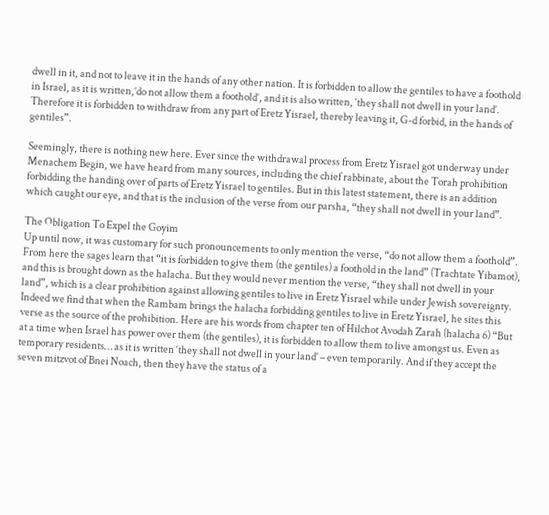dwell in it, and not to leave it in the hands of any other nation. It is forbidden to allow the gentiles to have a foothold in Israel, as it is written,’do not allow them a foothold’, and it is also written, ‘they shall not dwell in your land’. Therefore it is forbidden to withdraw from any part of Eretz Yisrael, thereby leaving it, G-d forbid, in the hands of gentiles”.

Seemingly, there is nothing new here. Ever since the withdrawal process from Eretz Yisrael got underway under Menachem Begin, we have heard from many sources, including the chief rabbinate, about the Torah prohibition forbidding the handing over of parts of Eretz Yisrael to gentiles. But in this latest statement, there is an addition which caught our eye, and that is the inclusion of the verse from our parsha, “they shall not dwell in your land”.

The Obligation To Expel the Goyim
Up until now, it was customary for such pronouncements to only mention the verse, “do not allow them a foothold”. From here the sages learn that “it is forbidden to give them (the gentiles) a foothold in the land” (Trachtate Yibamot), and this is brought down as the halacha. But they would never mention the verse, “they shall not dwell in your land”, which is a clear prohibition against allowing gentiles to live in Eretz Yisrael while under Jewish sovereignty. Indeed we find that when the Rambam brings the halacha forbidding gentiles to live in Eretz Yisrael, he sites this verse as the source of the prohibition. Here are his words from chapter ten of Hilchot Avodah Zarah (halacha 6) “But at a time when Israel has power over them (the gentiles), it is forbidden to allow them to live amongst us. Even as temporary residents… as it is written ‘they shall not dwell in your land’ – even temporarily. And if they accept the seven mitzvot of Bnei Noach, then they have the status of a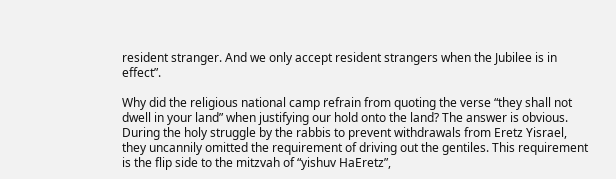resident stranger. And we only accept resident strangers when the Jubilee is in effect”.

Why did the religious national camp refrain from quoting the verse “they shall not dwell in your land” when justifying our hold onto the land? The answer is obvious. During the holy struggle by the rabbis to prevent withdrawals from Eretz Yisrael, they uncannily omitted the requirement of driving out the gentiles. This requirement is the flip side to the mitzvah of “yishuv HaEretz”,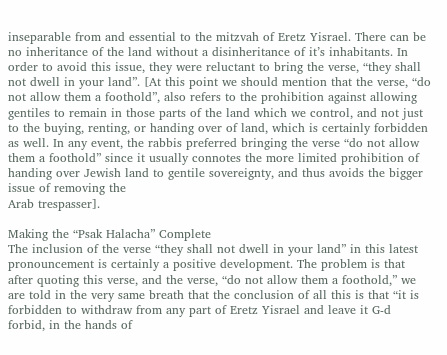inseparable from and essential to the mitzvah of Eretz Yisrael. There can be no inheritance of the land without a disinheritance of it’s inhabitants. In order to avoid this issue, they were reluctant to bring the verse, “they shall not dwell in your land”. [At this point we should mention that the verse, “do not allow them a foothold”, also refers to the prohibition against allowing gentiles to remain in those parts of the land which we control, and not just to the buying, renting, or handing over of land, which is certainly forbidden as well. In any event, the rabbis preferred bringing the verse “do not allow them a foothold” since it usually connotes the more limited prohibition of handing over Jewish land to gentile sovereignty, and thus avoids the bigger issue of removing the
Arab trespasser].

Making the “Psak Halacha” Complete
The inclusion of the verse “they shall not dwell in your land” in this latest pronouncement is certainly a positive development. The problem is that after quoting this verse, and the verse, “do not allow them a foothold,” we are told in the very same breath that the conclusion of all this is that “it is forbidden to withdraw from any part of Eretz Yisrael and leave it G-d forbid, in the hands of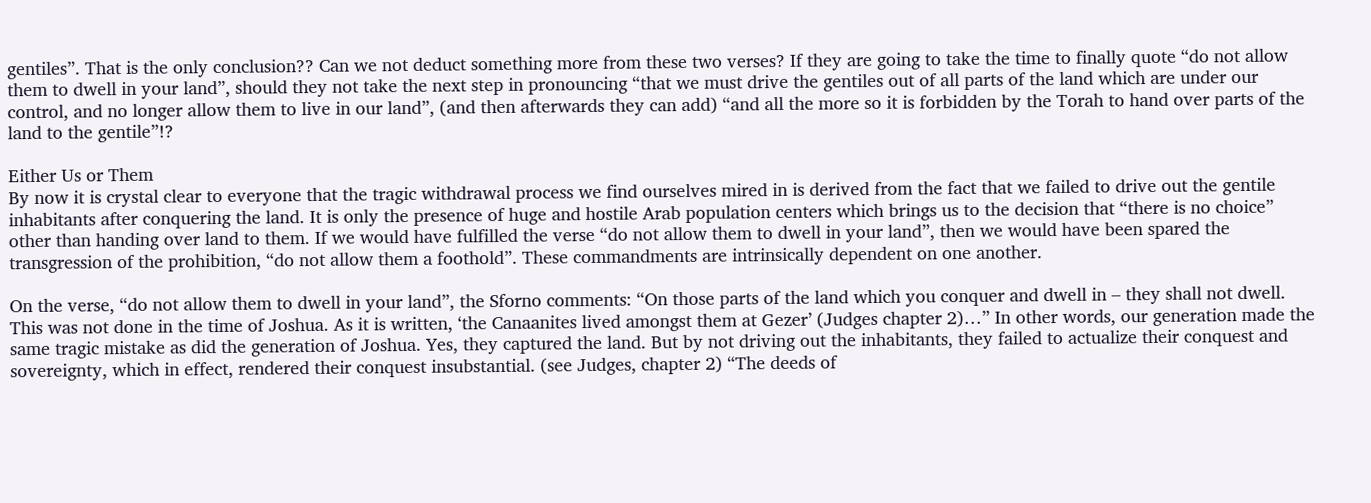gentiles”. That is the only conclusion?? Can we not deduct something more from these two verses? If they are going to take the time to finally quote “do not allow them to dwell in your land”, should they not take the next step in pronouncing “that we must drive the gentiles out of all parts of the land which are under our control, and no longer allow them to live in our land”, (and then afterwards they can add) “and all the more so it is forbidden by the Torah to hand over parts of the land to the gentile”!?

Either Us or Them
By now it is crystal clear to everyone that the tragic withdrawal process we find ourselves mired in is derived from the fact that we failed to drive out the gentile inhabitants after conquering the land. It is only the presence of huge and hostile Arab population centers which brings us to the decision that “there is no choice” other than handing over land to them. If we would have fulfilled the verse “do not allow them to dwell in your land”, then we would have been spared the transgression of the prohibition, “do not allow them a foothold”. These commandments are intrinsically dependent on one another.

On the verse, “do not allow them to dwell in your land”, the Sforno comments: “On those parts of the land which you conquer and dwell in – they shall not dwell. This was not done in the time of Joshua. As it is written, ‘the Canaanites lived amongst them at Gezer’ (Judges chapter 2)…” In other words, our generation made the same tragic mistake as did the generation of Joshua. Yes, they captured the land. But by not driving out the inhabitants, they failed to actualize their conquest and sovereignty, which in effect, rendered their conquest insubstantial. (see Judges, chapter 2) “The deeds of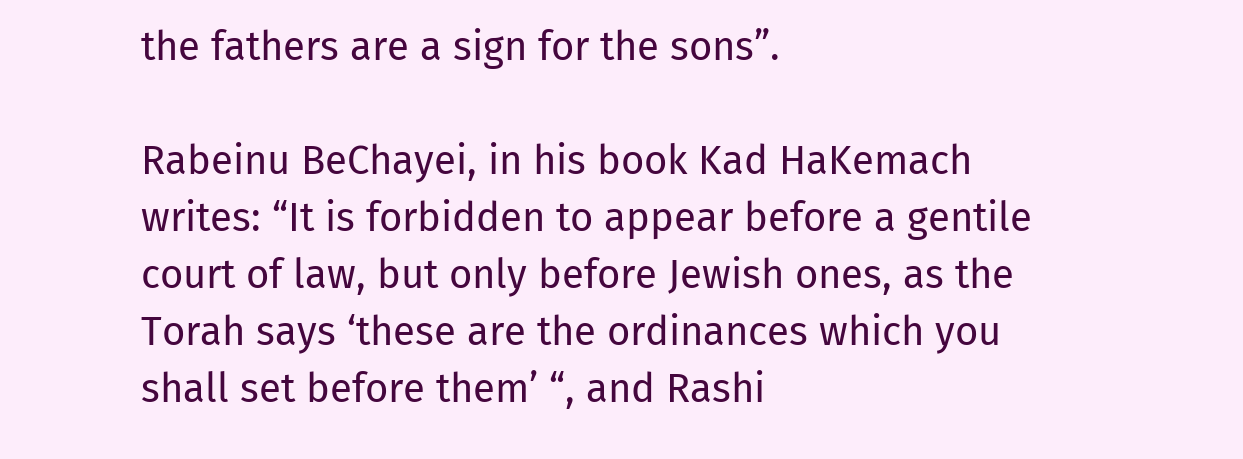the fathers are a sign for the sons”.

Rabeinu BeChayei, in his book Kad HaKemach writes: “It is forbidden to appear before a gentile court of law, but only before Jewish ones, as the Torah says ‘these are the ordinances which you shall set before them’ “, and Rashi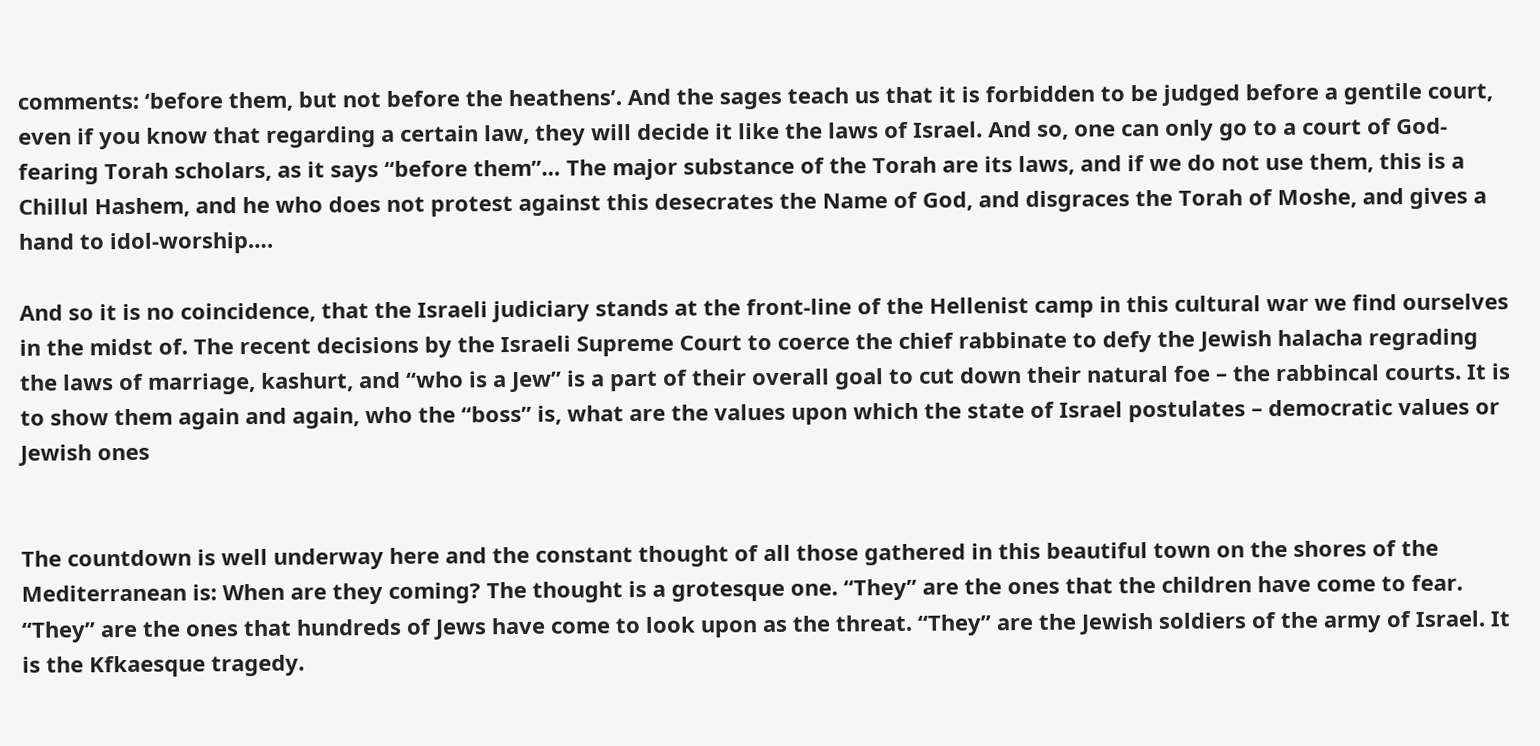comments: ‘before them, but not before the heathens’. And the sages teach us that it is forbidden to be judged before a gentile court, even if you know that regarding a certain law, they will decide it like the laws of Israel. And so, one can only go to a court of God-fearing Torah scholars, as it says “before them”… The major substance of the Torah are its laws, and if we do not use them, this is a Chillul Hashem, and he who does not protest against this desecrates the Name of God, and disgraces the Torah of Moshe, and gives a hand to idol-worship….

And so it is no coincidence, that the Israeli judiciary stands at the front-line of the Hellenist camp in this cultural war we find ourselves in the midst of. The recent decisions by the Israeli Supreme Court to coerce the chief rabbinate to defy the Jewish halacha regrading the laws of marriage, kashurt, and “who is a Jew” is a part of their overall goal to cut down their natural foe – the rabbincal courts. It is to show them again and again, who the “boss” is, what are the values upon which the state of Israel postulates – democratic values or Jewish ones


The countdown is well underway here and the constant thought of all those gathered in this beautiful town on the shores of the Mediterranean is: When are they coming? The thought is a grotesque one. “They” are the ones that the children have come to fear. “They” are the ones that hundreds of Jews have come to look upon as the threat. “They” are the Jewish soldiers of the army of Israel. It is the Kfkaesque tragedy.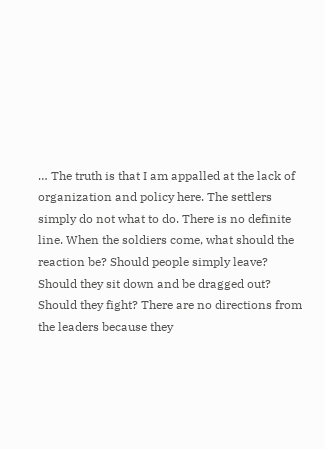… The truth is that I am appalled at the lack of organization and policy here. The settlers simply do not what to do. There is no definite line. When the soldiers come, what should the reaction be? Should people simply leave? Should they sit down and be dragged out? Should they fight? There are no directions from the leaders because they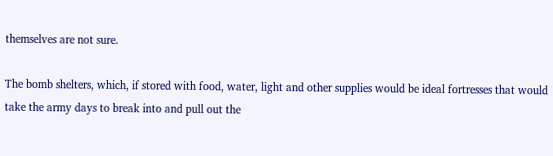themselves are not sure.

The bomb shelters, which, if stored with food, water, light and other supplies would be ideal fortresses that would take the army days to break into and pull out the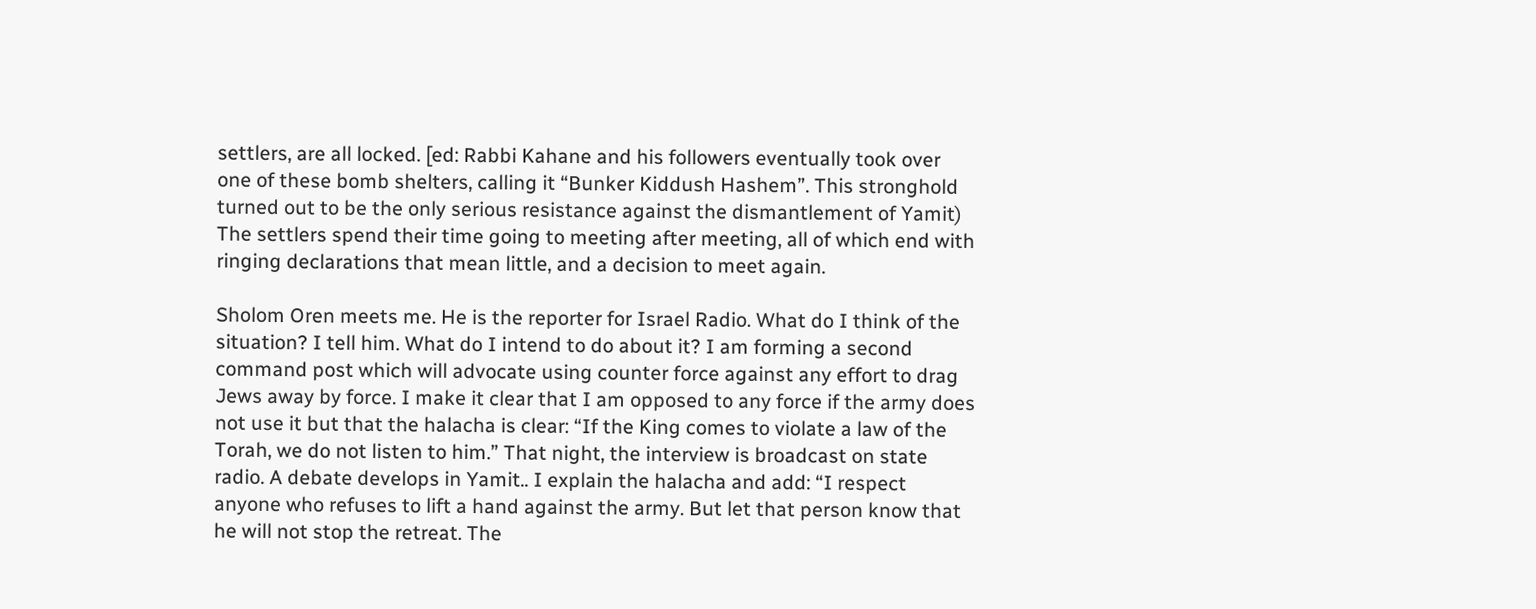settlers, are all locked. [ed: Rabbi Kahane and his followers eventually took over one of these bomb shelters, calling it “Bunker Kiddush Hashem”. This stronghold turned out to be the only serious resistance against the dismantlement of Yamit) The settlers spend their time going to meeting after meeting, all of which end with ringing declarations that mean little, and a decision to meet again.

Sholom Oren meets me. He is the reporter for Israel Radio. What do I think of the situation? I tell him. What do I intend to do about it? I am forming a second command post which will advocate using counter force against any effort to drag Jews away by force. I make it clear that I am opposed to any force if the army does not use it but that the halacha is clear: “If the King comes to violate a law of the Torah, we do not listen to him.” That night, the interview is broadcast on state radio. A debate develops in Yamit.. I explain the halacha and add: “I respect anyone who refuses to lift a hand against the army. But let that person know that he will not stop the retreat. The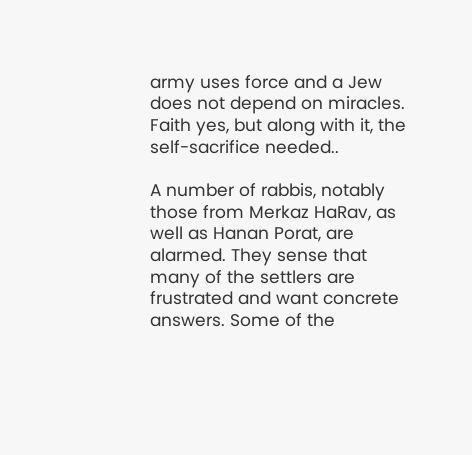army uses force and a Jew does not depend on miracles. Faith yes, but along with it, the self-sacrifice needed..

A number of rabbis, notably those from Merkaz HaRav, as well as Hanan Porat, are alarmed. They sense that many of the settlers are frustrated and want concrete answers. Some of the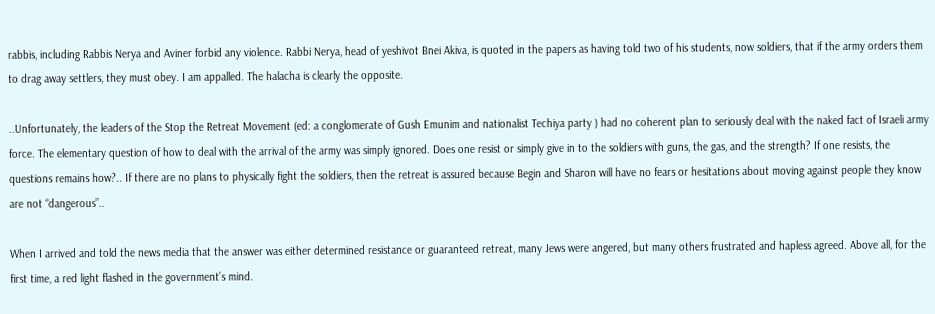rabbis, including Rabbis Nerya and Aviner forbid any violence. Rabbi Nerya, head of yeshivot Bnei Akiva, is quoted in the papers as having told two of his students, now soldiers, that if the army orders them to drag away settlers, they must obey. I am appalled. The halacha is clearly the opposite.

..Unfortunately, the leaders of the Stop the Retreat Movement (ed: a conglomerate of Gush Emunim and nationalist Techiya party ) had no coherent plan to seriously deal with the naked fact of Israeli army force. The elementary question of how to deal with the arrival of the army was simply ignored. Does one resist or simply give in to the soldiers with guns, the gas, and the strength? If one resists, the questions remains how?.. If there are no plans to physically fight the soldiers, then the retreat is assured because Begin and Sharon will have no fears or hesitations about moving against people they know are not “dangerous”..

When I arrived and told the news media that the answer was either determined resistance or guaranteed retreat, many Jews were angered, but many others frustrated and hapless agreed. Above all, for the first time, a red light flashed in the government’s mind.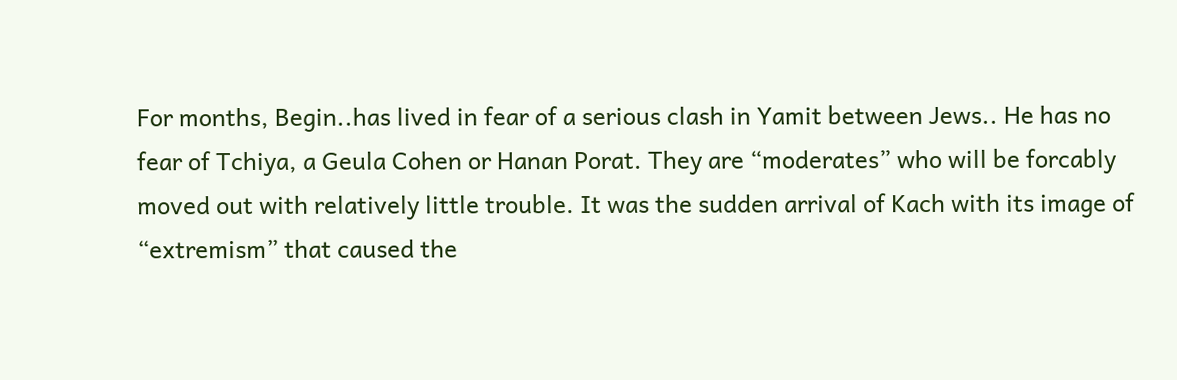For months, Begin..has lived in fear of a serious clash in Yamit between Jews.. He has no fear of Tchiya, a Geula Cohen or Hanan Porat. They are “moderates” who will be forcably moved out with relatively little trouble. It was the sudden arrival of Kach with its image of “extremism” that caused the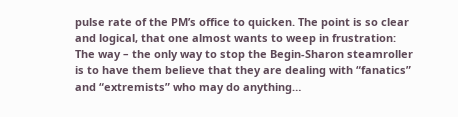pulse rate of the PM’s office to quicken. The point is so clear and logical, that one almost wants to weep in frustration: The way – the only way to stop the Begin-Sharon steamroller is to have them believe that they are dealing with “fanatics” and “extremists” who may do anything…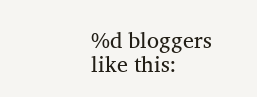%d bloggers like this: